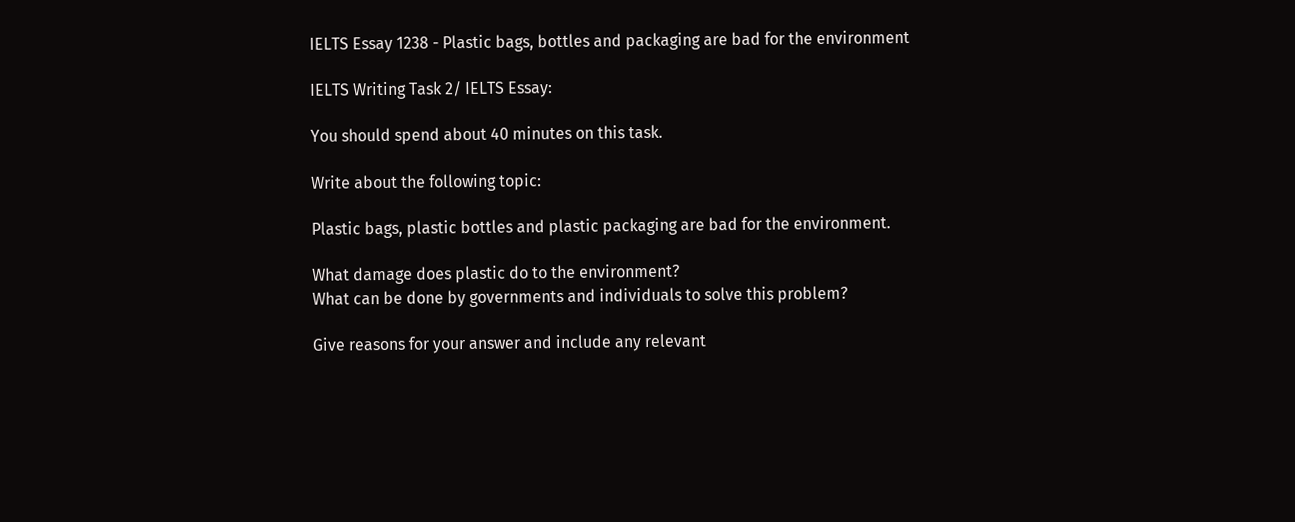IELTS Essay 1238 - Plastic bags, bottles and packaging are bad for the environment

IELTS Writing Task 2/ IELTS Essay:

You should spend about 40 minutes on this task.

Write about the following topic:

Plastic bags, plastic bottles and plastic packaging are bad for the environment.

What damage does plastic do to the environment?
What can be done by governments and individuals to solve this problem?

Give reasons for your answer and include any relevant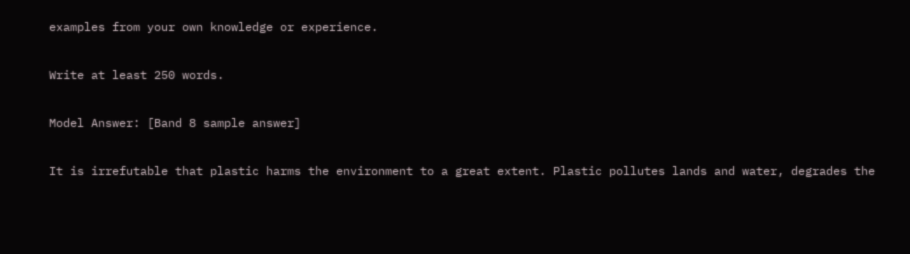examples from your own knowledge or experience.

Write at least 250 words.

Model Answer: [Band 8 sample answer]

It is irrefutable that plastic harms the environment to a great extent. Plastic pollutes lands and water, degrades the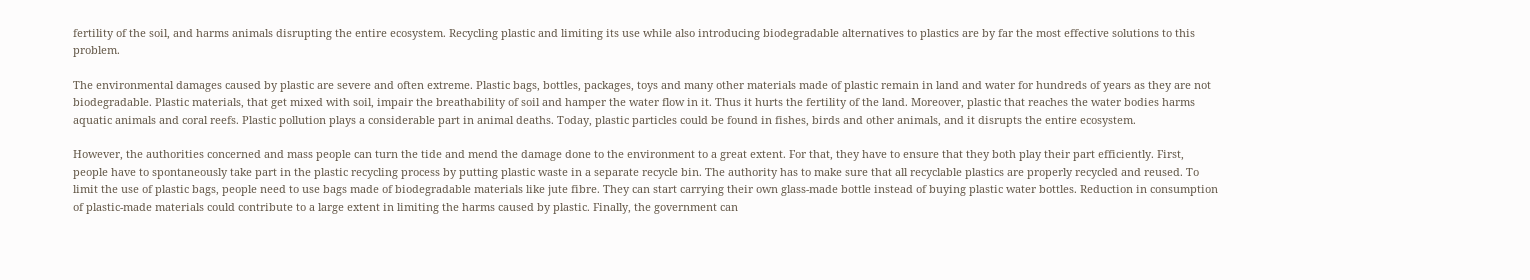fertility of the soil, and harms animals disrupting the entire ecosystem. Recycling plastic and limiting its use while also introducing biodegradable alternatives to plastics are by far the most effective solutions to this problem.

The environmental damages caused by plastic are severe and often extreme. Plastic bags, bottles, packages, toys and many other materials made of plastic remain in land and water for hundreds of years as they are not biodegradable. Plastic materials, that get mixed with soil, impair the breathability of soil and hamper the water flow in it. Thus it hurts the fertility of the land. Moreover, plastic that reaches the water bodies harms aquatic animals and coral reefs. Plastic pollution plays a considerable part in animal deaths. Today, plastic particles could be found in fishes, birds and other animals, and it disrupts the entire ecosystem.

However, the authorities concerned and mass people can turn the tide and mend the damage done to the environment to a great extent. For that, they have to ensure that they both play their part efficiently. First, people have to spontaneously take part in the plastic recycling process by putting plastic waste in a separate recycle bin. The authority has to make sure that all recyclable plastics are properly recycled and reused. To limit the use of plastic bags, people need to use bags made of biodegradable materials like jute fibre. They can start carrying their own glass-made bottle instead of buying plastic water bottles. Reduction in consumption of plastic-made materials could contribute to a large extent in limiting the harms caused by plastic. Finally, the government can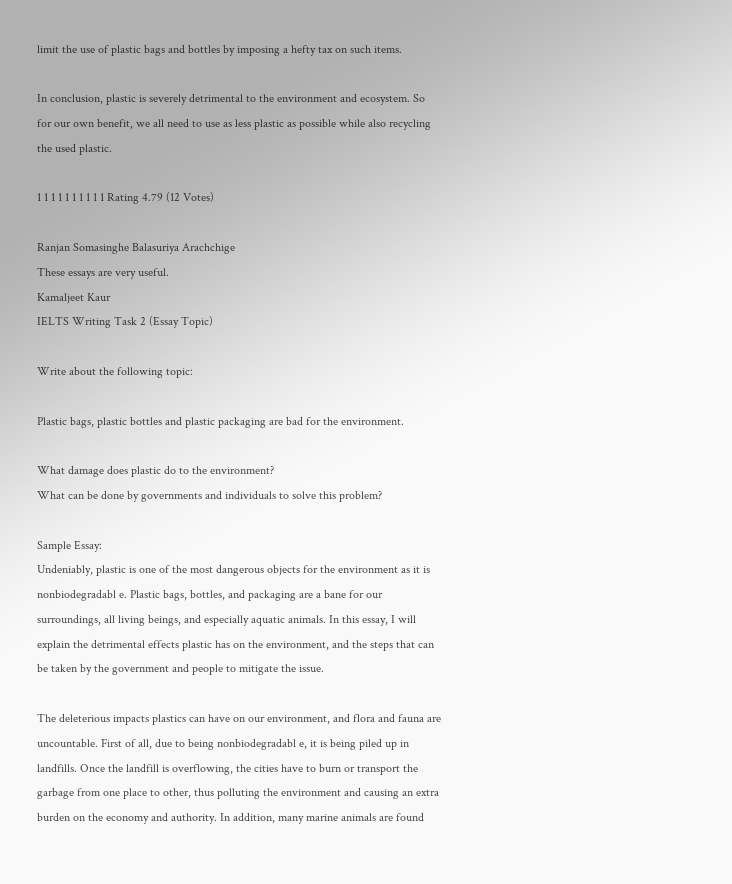limit the use of plastic bags and bottles by imposing a hefty tax on such items.

In conclusion, plastic is severely detrimental to the environment and ecosystem. So for our own benefit, we all need to use as less plastic as possible while also recycling the used plastic.

1 1 1 1 1 1 1 1 1 1 Rating 4.79 (12 Votes)

Ranjan Somasinghe Balasuriya Arachchige
These essays are very useful.
Kamaljeet Kaur
IELTS Writing Task 2 (Essay Topic)

Write about the following topic:

Plastic bags, plastic bottles and plastic packaging are bad for the environment.

What damage does plastic do to the environment?
What can be done by governments and individuals to solve this problem?

Sample Essay:
Undeniably, plastic is one of the most dangerous objects for the environment as it is nonbiodegradabl e. Plastic bags, bottles, and packaging are a bane for our surroundings, all living beings, and especially aquatic animals. In this essay, I will explain the detrimental effects plastic has on the environment, and the steps that can be taken by the government and people to mitigate the issue.

The deleterious impacts plastics can have on our environment, and flora and fauna are uncountable. First of all, due to being nonbiodegradabl e, it is being piled up in landfills. Once the landfill is overflowing, the cities have to burn or transport the garbage from one place to other, thus polluting the environment and causing an extra burden on the economy and authority. In addition, many marine animals are found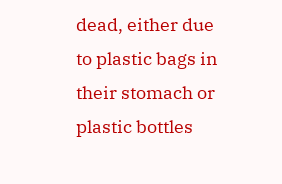dead, either due to plastic bags in their stomach or plastic bottles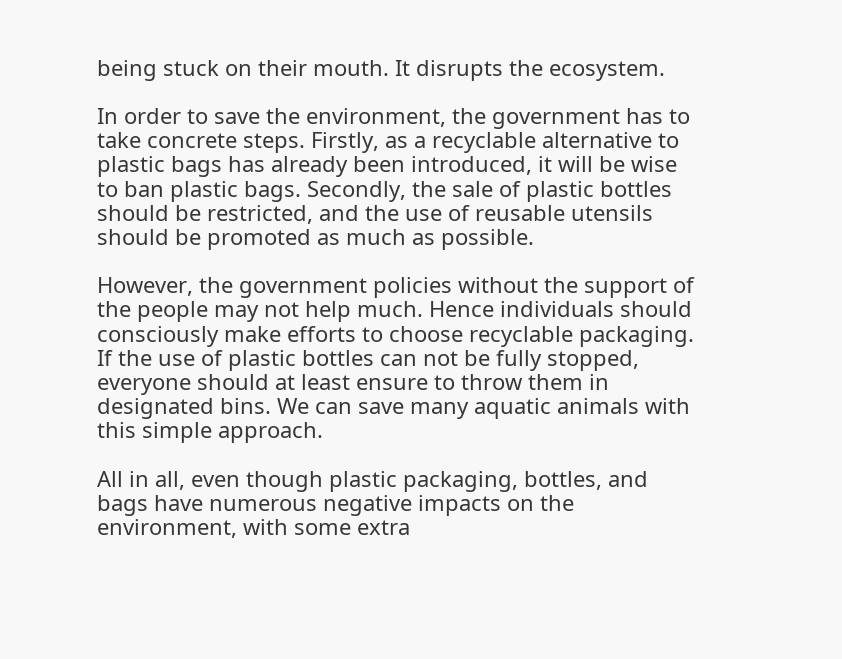being stuck on their mouth. It disrupts the ecosystem.

In order to save the environment, the government has to take concrete steps. Firstly, as a recyclable alternative to plastic bags has already been introduced, it will be wise to ban plastic bags. Secondly, the sale of plastic bottles should be restricted, and the use of reusable utensils should be promoted as much as possible.

However, the government policies without the support of the people may not help much. Hence individuals should consciously make efforts to choose recyclable packaging. If the use of plastic bottles can not be fully stopped, everyone should at least ensure to throw them in designated bins. We can save many aquatic animals with this simple approach.

All in all, even though plastic packaging, bottles, and bags have numerous negative impacts on the environment, with some extra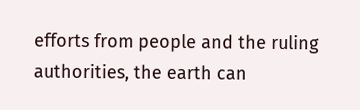efforts from people and the ruling authorities, the earth can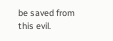be saved from this evil.